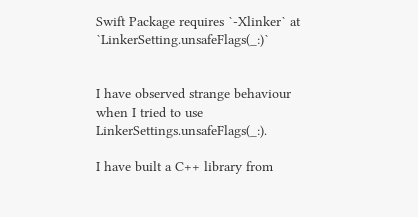Swift Package requires `-Xlinker` at `LinkerSetting.unsafeFlags(_:)`


I have observed strange behaviour when I tried to use LinkerSettings.unsafeFlags(_:).

I have built a C++ library from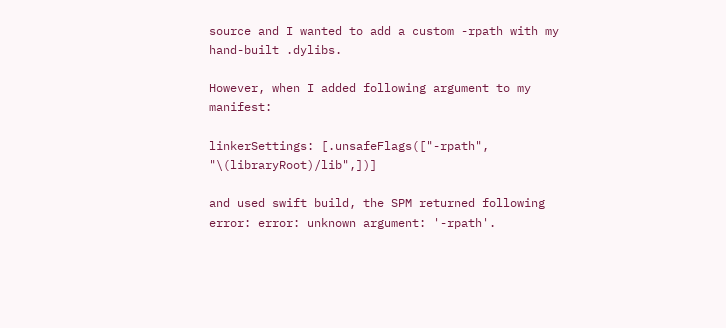source and I wanted to add a custom -rpath with my hand-built .dylibs.

However, when I added following argument to my manifest:

linkerSettings: [.unsafeFlags(["-rpath", "\(libraryRoot)/lib",])]

and used swift build, the SPM returned following error: error: unknown argument: '-rpath'.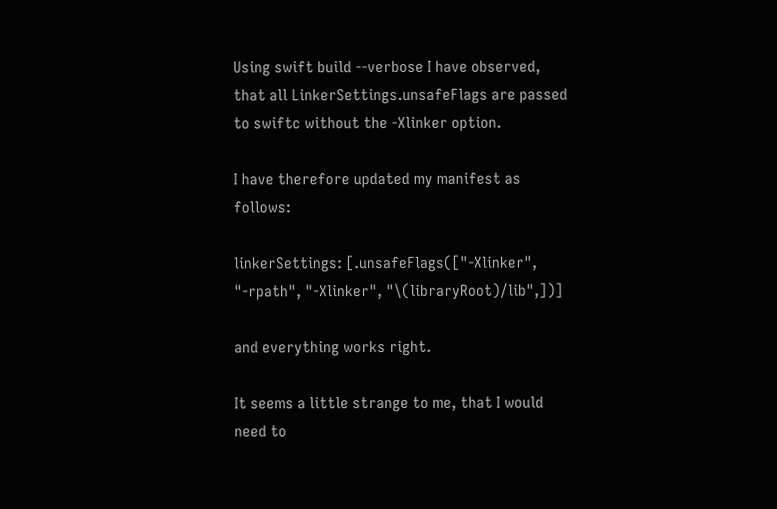Using swift build --verbose I have observed, that all LinkerSettings.unsafeFlags are passed to swiftc without the -Xlinker option.

I have therefore updated my manifest as follows:

linkerSettings: [.unsafeFlags(["-Xlinker", "-rpath", "-Xlinker", "\(libraryRoot)/lib",])]

and everything works right.

It seems a little strange to me, that I would need to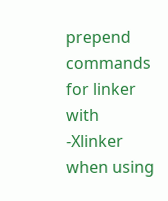prepend commands for linker with -Xlinker when using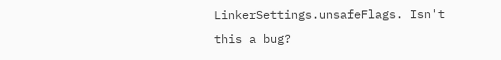LinkerSettings.unsafeFlags. Isn't this a bug?